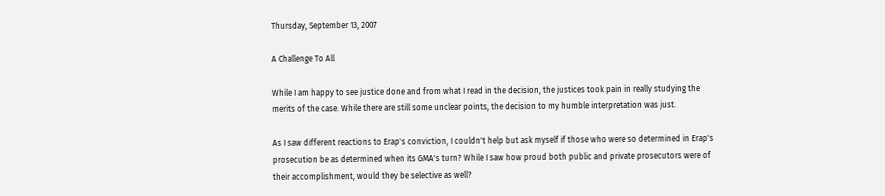Thursday, September 13, 2007

A Challenge To All

While I am happy to see justice done and from what I read in the decision, the justices took pain in really studying the merits of the case. While there are still some unclear points, the decision to my humble interpretation was just.

As I saw different reactions to Erap's conviction, I couldn't help but ask myself if those who were so determined in Erap's prosecution be as determined when its GMA's turn? While I saw how proud both public and private prosecutors were of their accomplishment, would they be selective as well?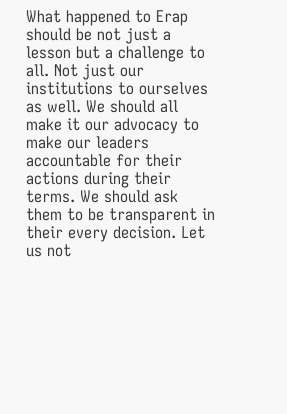What happened to Erap should be not just a lesson but a challenge to all. Not just our institutions to ourselves as well. We should all make it our advocacy to make our leaders accountable for their actions during their terms. We should ask them to be transparent in their every decision. Let us not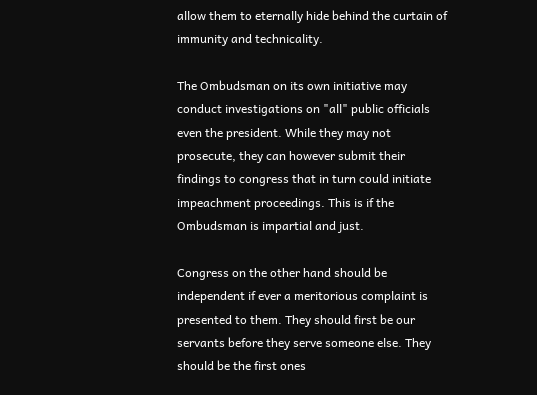allow them to eternally hide behind the curtain of immunity and technicality.

The Ombudsman on its own initiative may conduct investigations on "all" public officials even the president. While they may not prosecute, they can however submit their findings to congress that in turn could initiate impeachment proceedings. This is if the Ombudsman is impartial and just.

Congress on the other hand should be independent if ever a meritorious complaint is presented to them. They should first be our servants before they serve someone else. They should be the first ones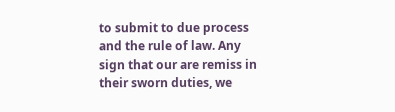to submit to due process and the rule of law. Any sign that our are remiss in their sworn duties, we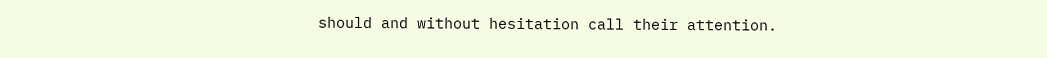should and without hesitation call their attention.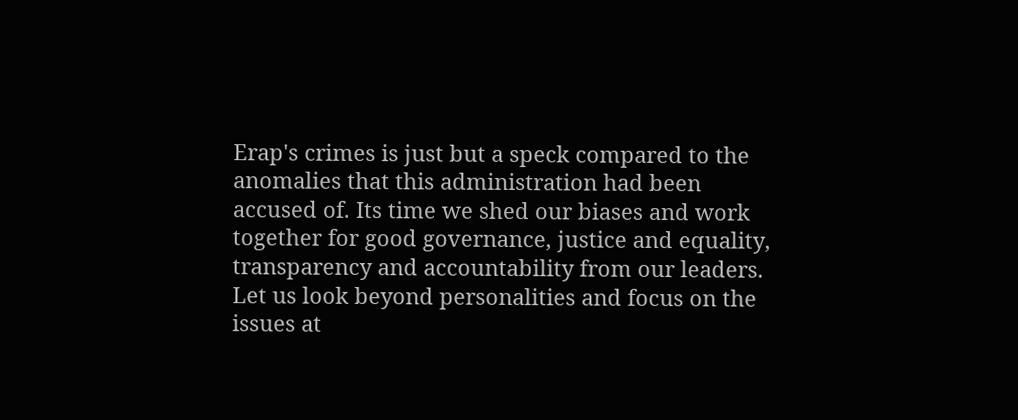Erap's crimes is just but a speck compared to the anomalies that this administration had been accused of. Its time we shed our biases and work together for good governance, justice and equality, transparency and accountability from our leaders. Let us look beyond personalities and focus on the issues at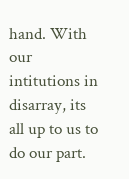hand. With our intitutions in disarray, its all up to us to do our part.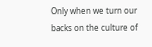Only when we turn our backs on the culture of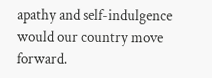apathy and self-indulgence would our country move forward.